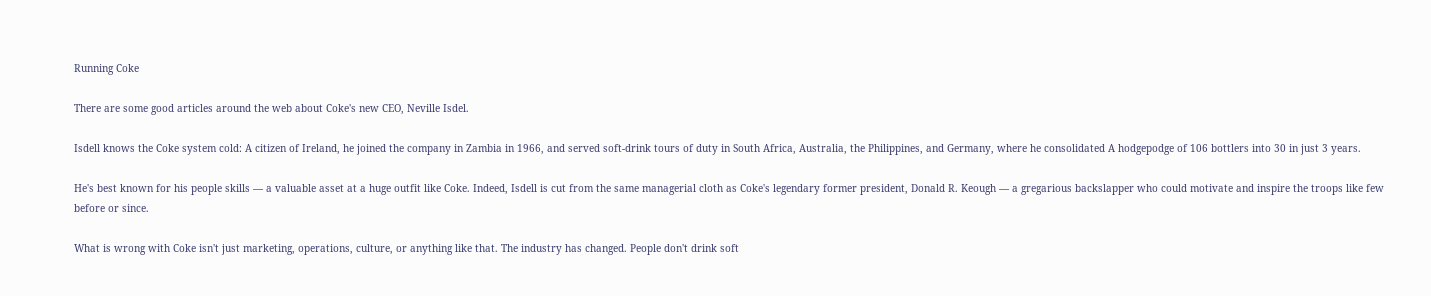Running Coke

There are some good articles around the web about Coke's new CEO, Neville Isdel.

Isdell knows the Coke system cold: A citizen of Ireland, he joined the company in Zambia in 1966, and served soft-drink tours of duty in South Africa, Australia, the Philippines, and Germany, where he consolidated A hodgepodge of 106 bottlers into 30 in just 3 years.

He's best known for his people skills — a valuable asset at a huge outfit like Coke. Indeed, Isdell is cut from the same managerial cloth as Coke's legendary former president, Donald R. Keough — a gregarious backslapper who could motivate and inspire the troops like few before or since.

What is wrong with Coke isn't just marketing, operations, culture, or anything like that. The industry has changed. People don't drink soft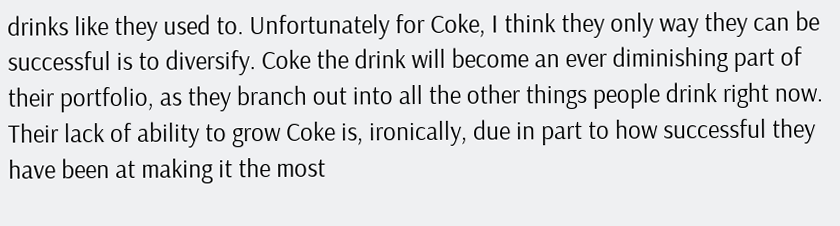drinks like they used to. Unfortunately for Coke, I think they only way they can be successful is to diversify. Coke the drink will become an ever diminishing part of their portfolio, as they branch out into all the other things people drink right now. Their lack of ability to grow Coke is, ironically, due in part to how successful they have been at making it the most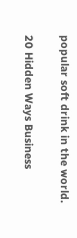popular soft drink in the world.

20 Hidden Ways Business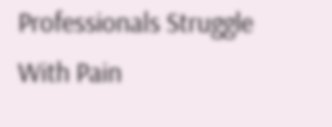Professionals Struggle With Pain